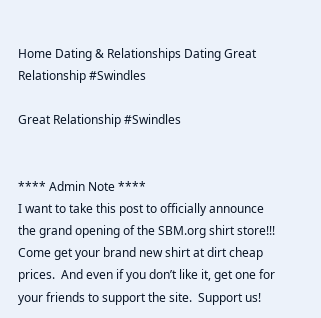Home Dating & Relationships Dating Great Relationship #Swindles

Great Relationship #Swindles


**** Admin Note ****
I want to take this post to officially announce the grand opening of the SBM.org shirt store!!! Come get your brand new shirt at dirt cheap prices.  And even if you don’t like it, get one for your friends to support the site.  Support us!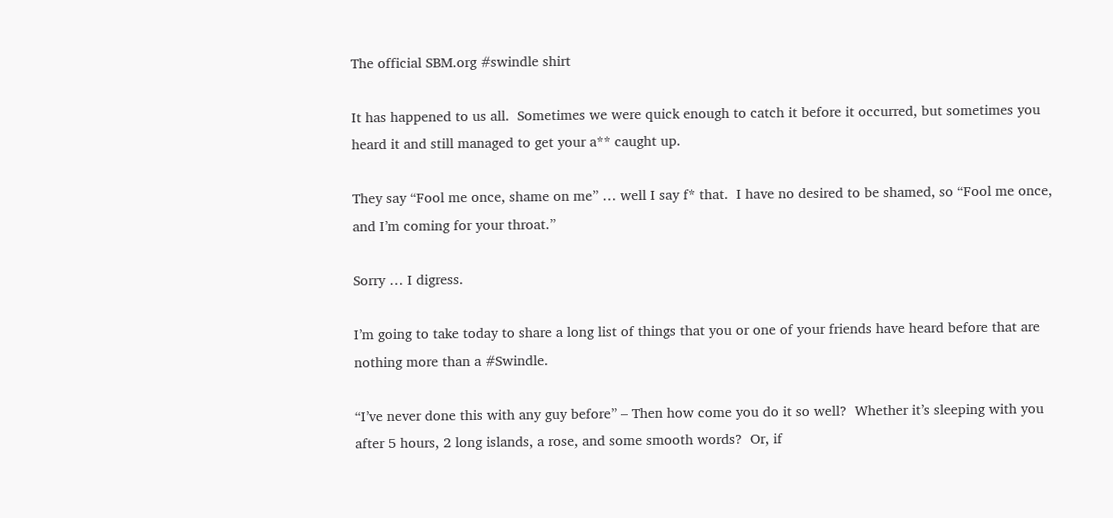The official SBM.org #swindle shirt

It has happened to us all.  Sometimes we were quick enough to catch it before it occurred, but sometimes you heard it and still managed to get your a** caught up.

They say “Fool me once, shame on me” … well I say f* that.  I have no desired to be shamed, so “Fool me once, and I’m coming for your throat.”

Sorry … I digress.

I’m going to take today to share a long list of things that you or one of your friends have heard before that are nothing more than a #Swindle.

“I’ve never done this with any guy before” – Then how come you do it so well?  Whether it’s sleeping with you after 5 hours, 2 long islands, a rose, and some smooth words?  Or, if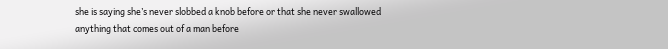she is saying she’s never slobbed a knob before or that she never swallowed anything that comes out of a man before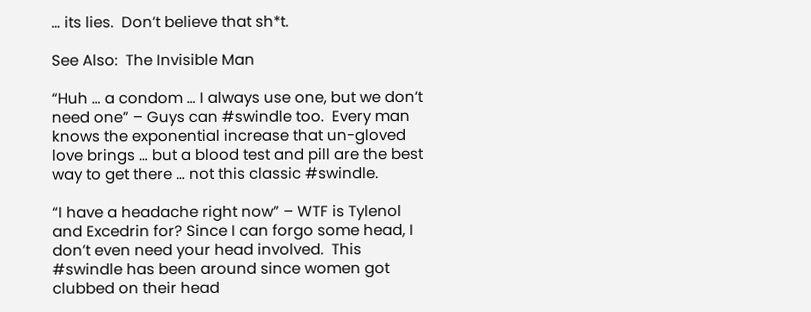… its lies.  Don’t believe that sh*t.

See Also:  The Invisible Man

“Huh … a condom … I always use one, but we don’t need one” – Guys can #swindle too.  Every man knows the exponential increase that un-gloved love brings … but a blood test and pill are the best way to get there … not this classic #swindle.

“I have a headache right now” – WTF is Tylenol and Excedrin for? Since I can forgo some head, I don’t even need your head involved.  This #swindle has been around since women got clubbed on their head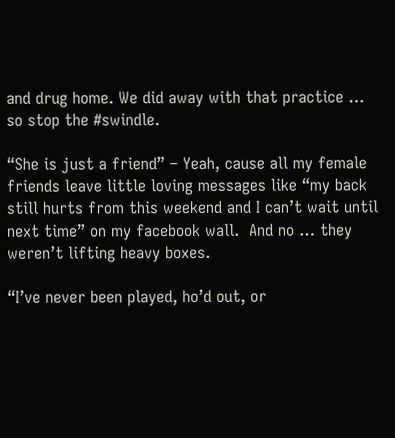and drug home. We did away with that practice … so stop the #swindle.

“She is just a friend” – Yeah, cause all my female friends leave little loving messages like “my back still hurts from this weekend and I can’t wait until next time” on my facebook wall.  And no … they weren’t lifting heavy boxes.

“I’ve never been played, ho’d out, or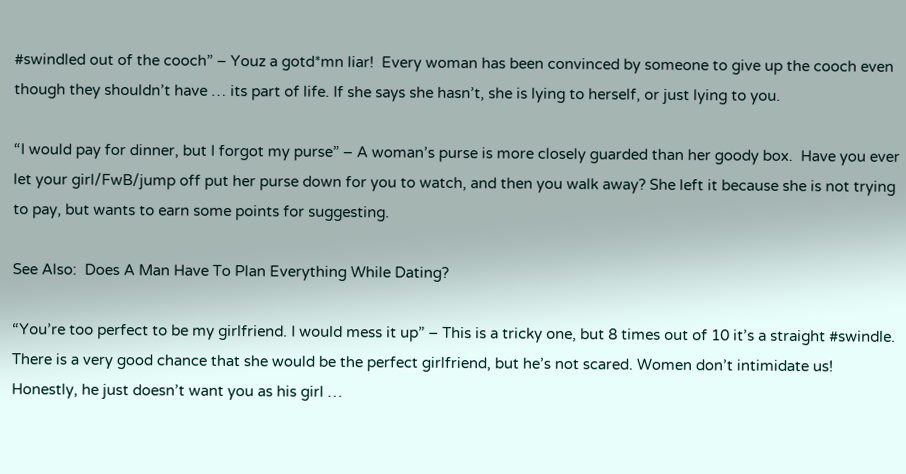#swindled out of the cooch” – Youz a gotd*mn liar!  Every woman has been convinced by someone to give up the cooch even though they shouldn’t have … its part of life. If she says she hasn’t, she is lying to herself, or just lying to you.

“I would pay for dinner, but I forgot my purse” – A woman’s purse is more closely guarded than her goody box.  Have you ever let your girl/FwB/jump off put her purse down for you to watch, and then you walk away? She left it because she is not trying to pay, but wants to earn some points for suggesting.

See Also:  Does A Man Have To Plan Everything While Dating?

“You’re too perfect to be my girlfriend. I would mess it up” – This is a tricky one, but 8 times out of 10 it’s a straight #swindle.  There is a very good chance that she would be the perfect girlfriend, but he’s not scared. Women don’t intimidate us! Honestly, he just doesn’t want you as his girl …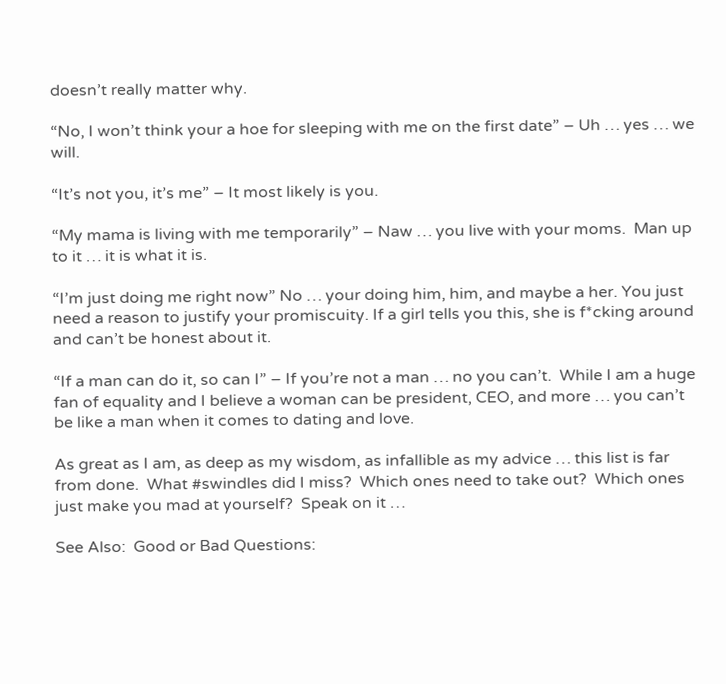doesn’t really matter why.

“No, I won’t think your a hoe for sleeping with me on the first date” – Uh … yes … we will.

“It’s not you, it’s me” – It most likely is you.

“My mama is living with me temporarily” – Naw … you live with your moms.  Man up to it … it is what it is.

“I’m just doing me right now” No … your doing him, him, and maybe a her. You just need a reason to justify your promiscuity. If a girl tells you this, she is f*cking around and can’t be honest about it.

“If a man can do it, so can I” – If you’re not a man … no you can’t.  While I am a huge fan of equality and I believe a woman can be president, CEO, and more … you can’t be like a man when it comes to dating and love.

As great as I am, as deep as my wisdom, as infallible as my advice … this list is far from done.  What #swindles did I miss?  Which ones need to take out?  Which ones just make you mad at yourself?  Speak on it …

See Also:  Good or Bad Questions: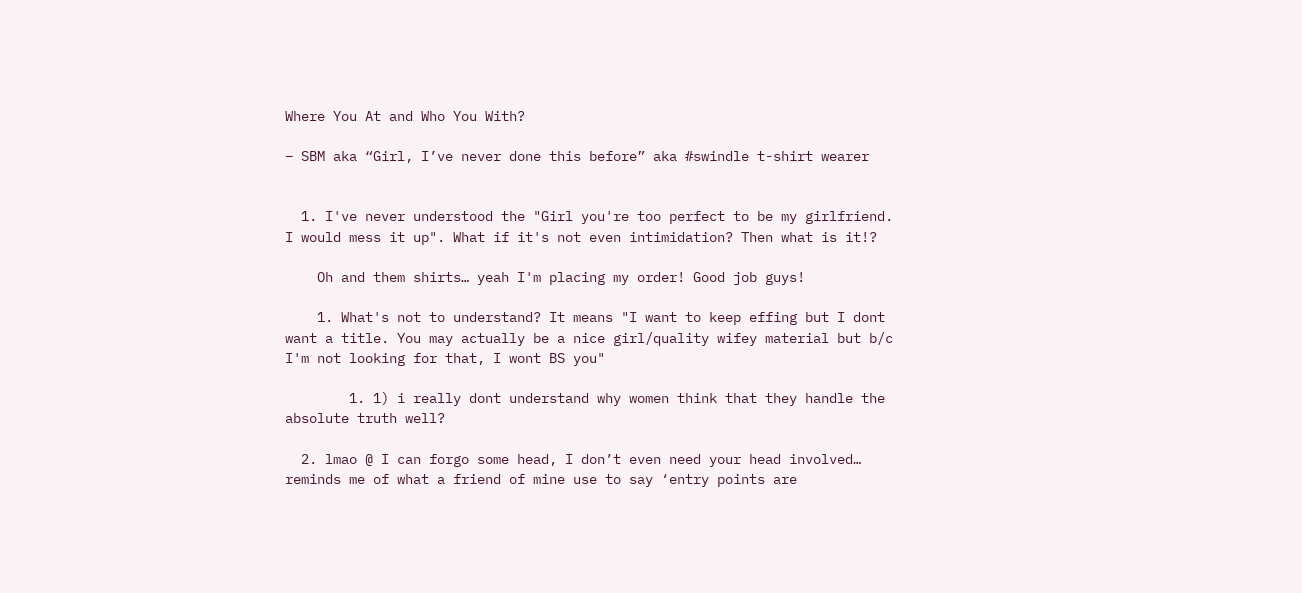Where You At and Who You With?

– SBM aka “Girl, I’ve never done this before” aka #swindle t-shirt wearer


  1. I've never understood the "Girl you're too perfect to be my girlfriend. I would mess it up". What if it's not even intimidation? Then what is it!?

    Oh and them shirts… yeah I'm placing my order! Good job guys!

    1. What's not to understand? It means "I want to keep effing but I dont want a title. You may actually be a nice girl/quality wifey material but b/c I'm not looking for that, I wont BS you"

        1. 1) i really dont understand why women think that they handle the absolute truth well?

  2. lmao @ I can forgo some head, I don’t even need your head involved… reminds me of what a friend of mine use to say ‘entry points are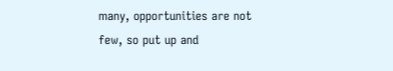many, opportunities are not few, so put up and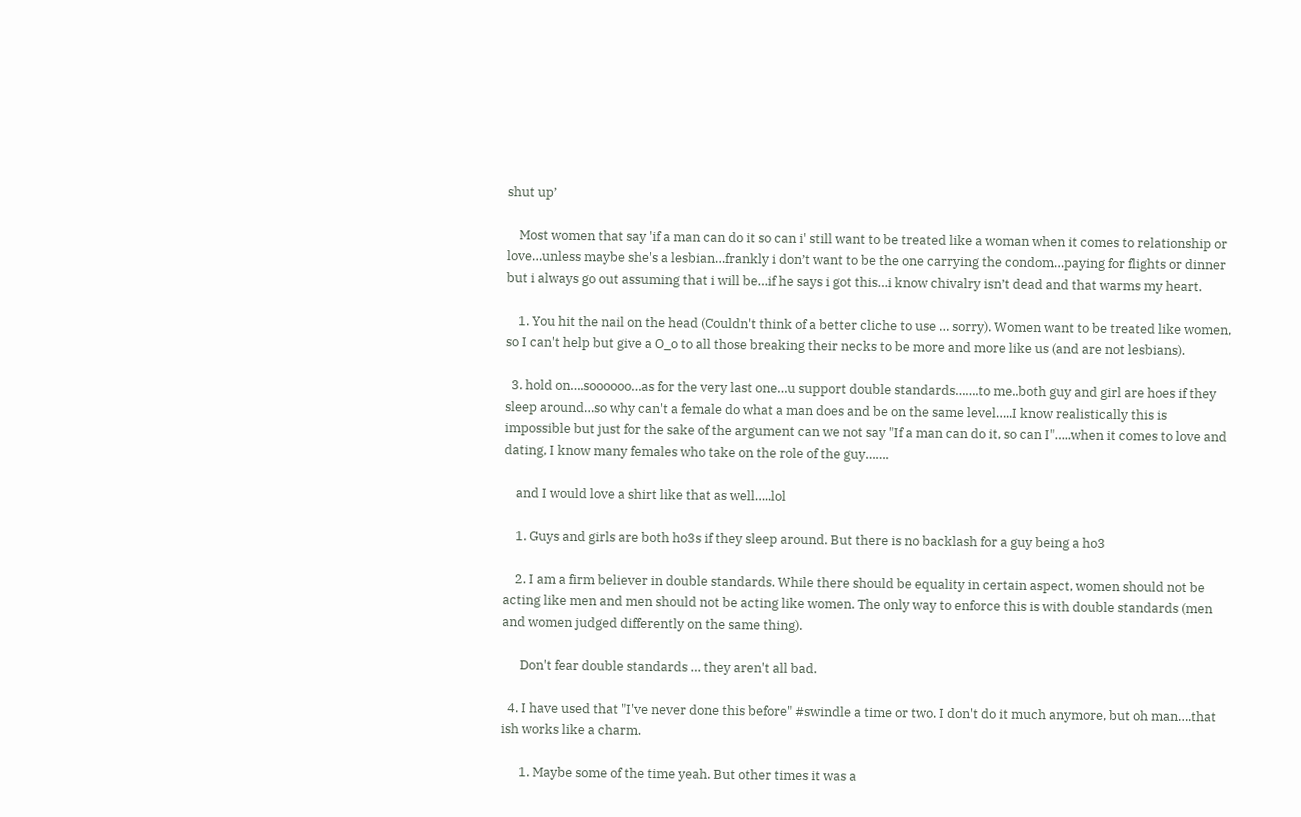shut up’

    Most women that say 'if a man can do it so can i' still want to be treated like a woman when it comes to relationship or love…unless maybe she's a lesbian…frankly i don’t want to be the one carrying the condom…paying for flights or dinner but i always go out assuming that i will be…if he says i got this…i know chivalry isn’t dead and that warms my heart.

    1. You hit the nail on the head (Couldn't think of a better cliche to use … sorry). Women want to be treated like women, so I can't help but give a O_o to all those breaking their necks to be more and more like us (and are not lesbians).

  3. hold on….soooooo…as for the very last one…u support double standards…….to me..both guy and girl are hoes if they sleep around…so why can't a female do what a man does and be on the same level…..I know realistically this is impossible but just for the sake of the argument can we not say "If a man can do it, so can I"…..when it comes to love and dating, I know many females who take on the role of the guy…….

    and I would love a shirt like that as well…..lol

    1. Guys and girls are both ho3s if they sleep around. But there is no backlash for a guy being a ho3

    2. I am a firm believer in double standards. While there should be equality in certain aspect, women should not be acting like men and men should not be acting like women. The only way to enforce this is with double standards (men and women judged differently on the same thing).

      Don't fear double standards … they aren't all bad.

  4. I have used that "I've never done this before" #swindle a time or two. I don't do it much anymore, but oh man….that ish works like a charm.

      1. Maybe some of the time yeah. But other times it was a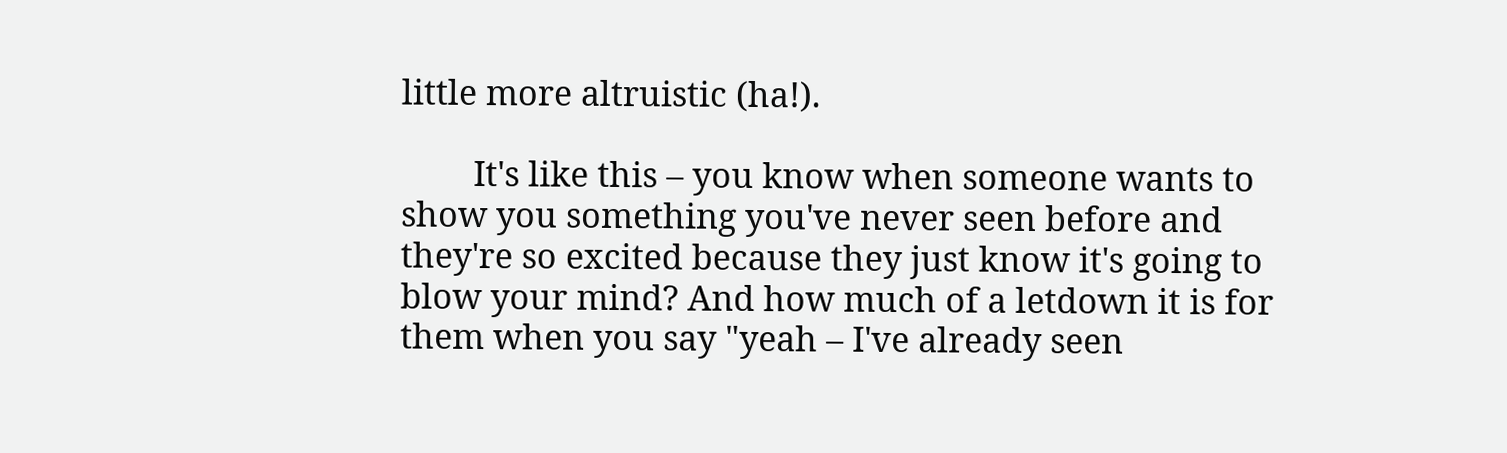little more altruistic (ha!).

        It's like this – you know when someone wants to show you something you've never seen before and they're so excited because they just know it's going to blow your mind? And how much of a letdown it is for them when you say "yeah – I've already seen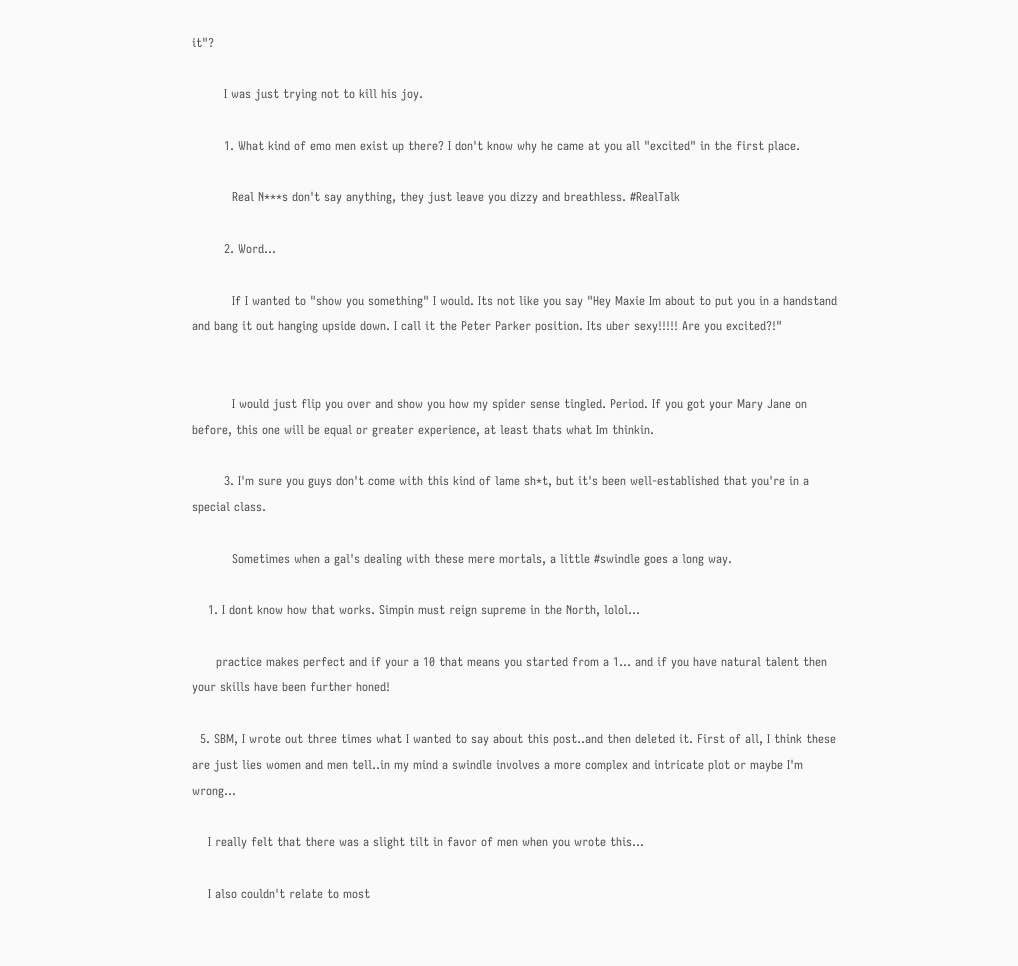it"?

        I was just trying not to kill his joy.

        1. What kind of emo men exist up there? I don't know why he came at you all "excited" in the first place.

          Real N***s don't say anything, they just leave you dizzy and breathless. #RealTalk

        2. Word…

          If I wanted to "show you something" I would. Its not like you say "Hey Maxie Im about to put you in a handstand and bang it out hanging upside down. I call it the Peter Parker position. Its uber sexy!!!!! Are you excited?!"


          I would just flip you over and show you how my spider sense tingled. Period. If you got your Mary Jane on before, this one will be equal or greater experience, at least thats what Im thinkin.

        3. I'm sure you guys don't come with this kind of lame sh*t, but it's been well-established that you're in a special class.

          Sometimes when a gal's dealing with these mere mortals, a little #swindle goes a long way.

    1. I dont know how that works. Simpin must reign supreme in the North, lolol…

      practice makes perfect and if your a 10 that means you started from a 1… and if you have natural talent then your skills have been further honed!

  5. SBM, I wrote out three times what I wanted to say about this post..and then deleted it. First of all, I think these are just lies women and men tell..in my mind a swindle involves a more complex and intricate plot or maybe I'm wrong…

    I really felt that there was a slight tilt in favor of men when you wrote this…

    I also couldn't relate to most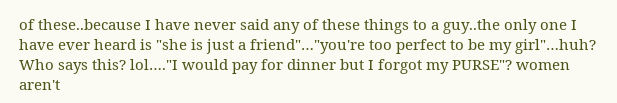of these..because I have never said any of these things to a guy..the only one I have ever heard is "she is just a friend"…"you're too perfect to be my girl"…huh? Who says this? lol…."I would pay for dinner but I forgot my PURSE"? women aren't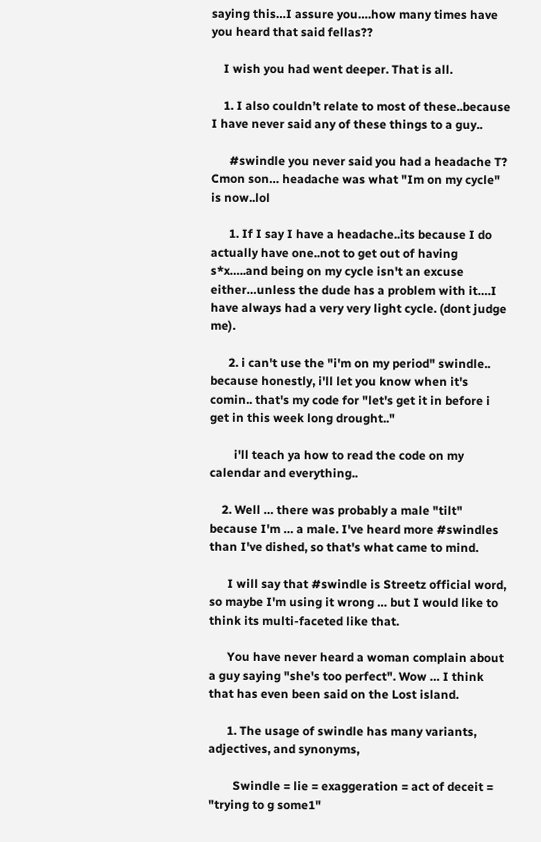saying this…I assure you….how many times have you heard that said fellas??

    I wish you had went deeper. That is all.

    1. I also couldn’t relate to most of these..because I have never said any of these things to a guy..

      #swindle you never said you had a headache T? Cmon son… headache was what "Im on my cycle" is now..lol

      1. If I say I have a headache..its because I do actually have one..not to get out of having s*x…..and being on my cycle isn't an excuse either…unless the dude has a problem with it….I have always had a very very light cycle. (dont judge me).

      2. i can't use the "i'm on my period" swindle.. because honestly, i'll let you know when it's comin.. that's my code for "let's get it in before i get in this week long drought.."

        i'll teach ya how to read the code on my calendar and everything..

    2. Well … there was probably a male "tilt" because I'm … a male. I've heard more #swindles than I've dished, so that's what came to mind.

      I will say that #swindle is Streetz official word, so maybe I'm using it wrong … but I would like to think its multi-faceted like that.

      You have never heard a woman complain about a guy saying "she's too perfect". Wow … I think that has even been said on the Lost island.

      1. The usage of swindle has many variants, adjectives, and synonyms,

        Swindle = lie = exaggeration = act of deceit = "trying to g some1"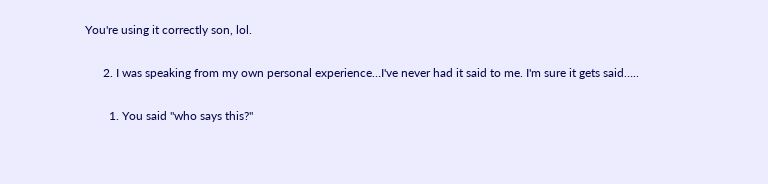You're using it correctly son, lol.

      2. I was speaking from my own personal experience…I've never had it said to me. I'm sure it gets said…..

        1. You said "who says this?"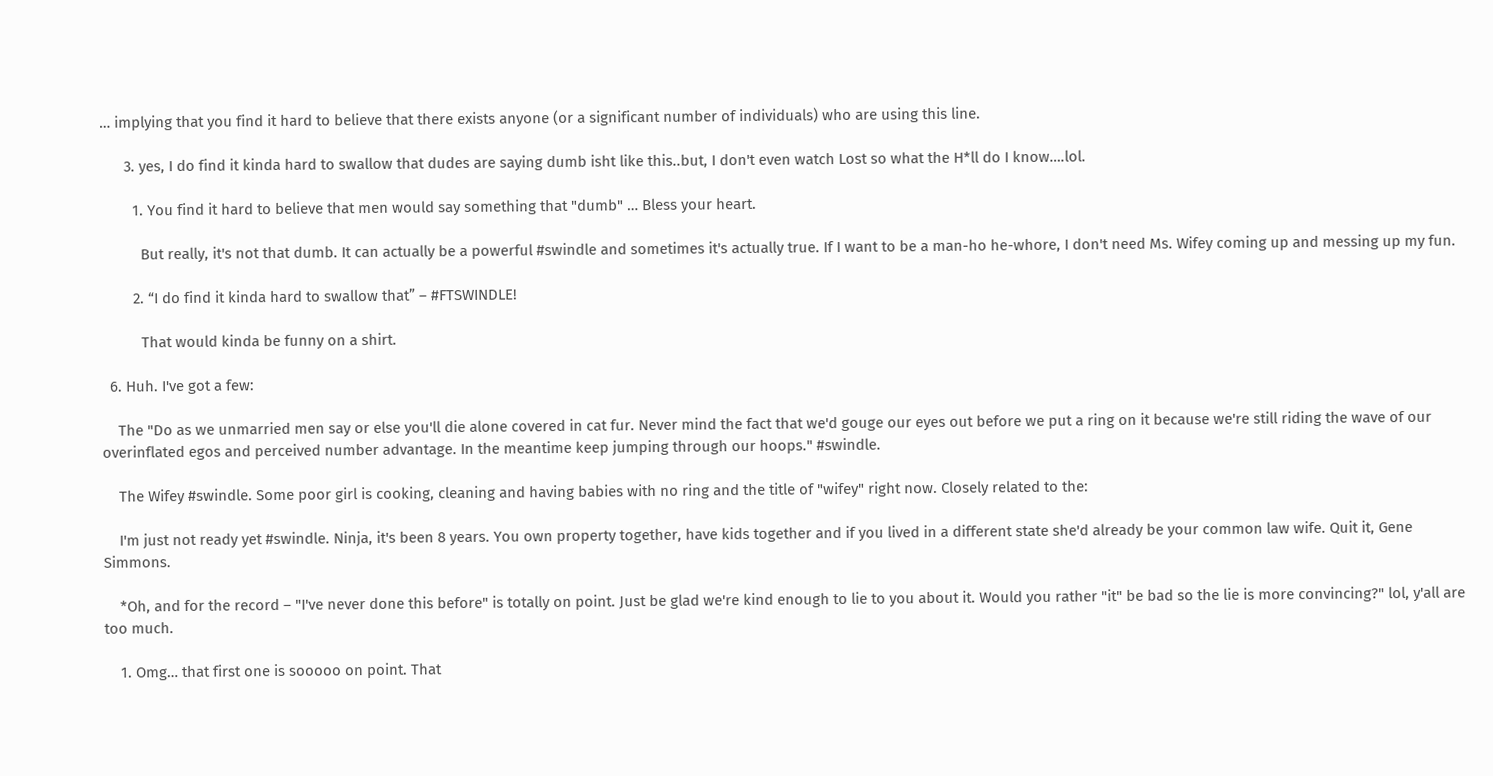… implying that you find it hard to believe that there exists anyone (or a significant number of individuals) who are using this line.

      3. yes, I do find it kinda hard to swallow that dudes are saying dumb isht like this..but, I don't even watch Lost so what the H*ll do I know….lol.

        1. You find it hard to believe that men would say something that "dumb" … Bless your heart.

          But really, it's not that dumb. It can actually be a powerful #swindle and sometimes it's actually true. If I want to be a man-ho he-whore, I don't need Ms. Wifey coming up and messing up my fun.

        2. “I do find it kinda hard to swallow that” – #FTSWINDLE!

          That would kinda be funny on a shirt.

  6. Huh. I've got a few:

    The "Do as we unmarried men say or else you'll die alone covered in cat fur. Never mind the fact that we'd gouge our eyes out before we put a ring on it because we're still riding the wave of our overinflated egos and perceived number advantage. In the meantime keep jumping through our hoops." #swindle.

    The Wifey #swindle. Some poor girl is cooking, cleaning and having babies with no ring and the title of "wifey" right now. Closely related to the:

    I'm just not ready yet #swindle. Ninja, it's been 8 years. You own property together, have kids together and if you lived in a different state she'd already be your common law wife. Quit it, Gene Simmons.

    *Oh, and for the record – "I've never done this before" is totally on point. Just be glad we're kind enough to lie to you about it. Would you rather "it" be bad so the lie is more convincing?" lol, y'all are too much.

    1. Omg… that first one is sooooo on point. That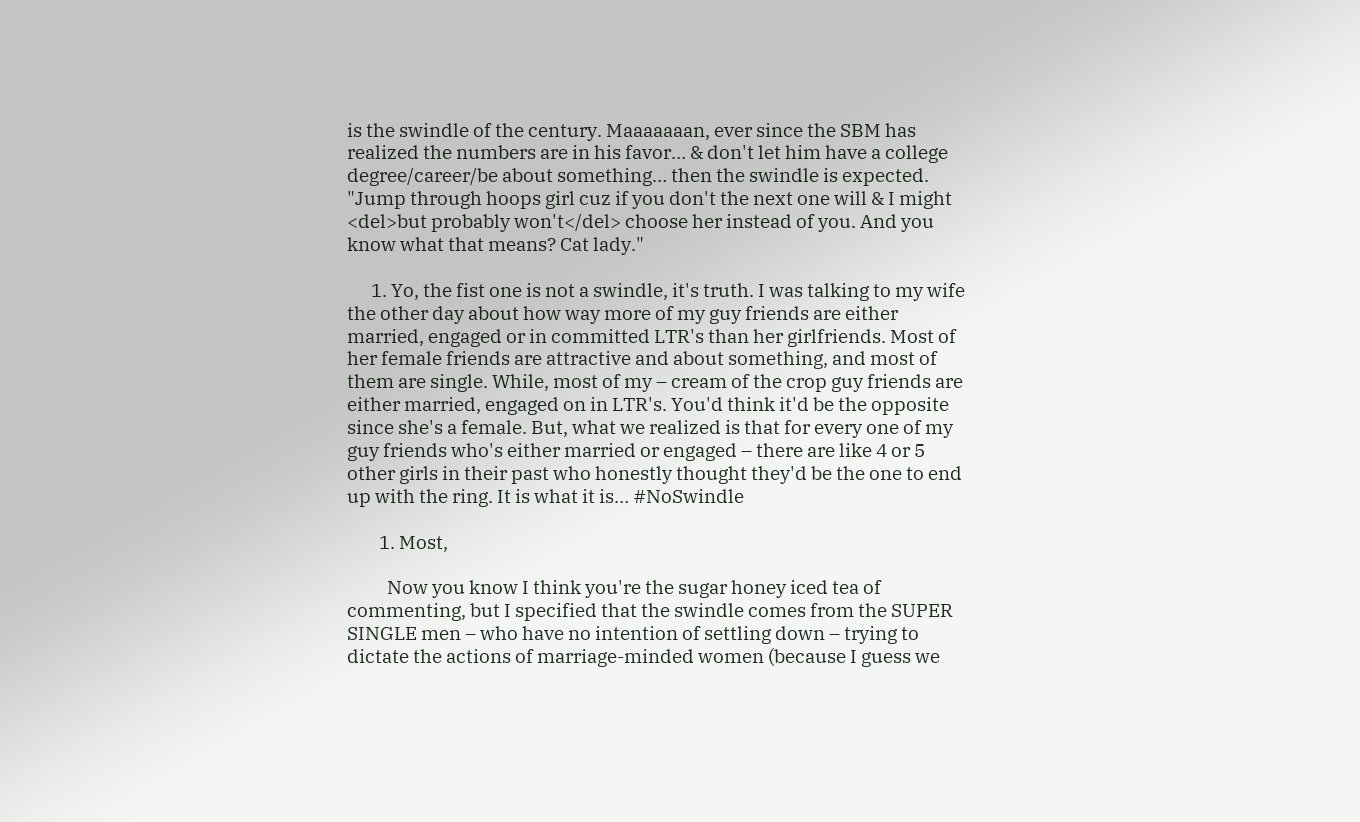is the swindle of the century. Maaaaaaan, ever since the SBM has realized the numbers are in his favor… & don't let him have a college degree/career/be about something… then the swindle is expected. "Jump through hoops girl cuz if you don't the next one will & I might <del>but probably won't</del> choose her instead of you. And you know what that means? Cat lady."

      1. Yo, the fist one is not a swindle, it's truth. I was talking to my wife the other day about how way more of my guy friends are either married, engaged or in committed LTR's than her girlfriends. Most of her female friends are attractive and about something, and most of them are single. While, most of my – cream of the crop guy friends are either married, engaged on in LTR's. You'd think it'd be the opposite since she's a female. But, what we realized is that for every one of my guy friends who's either married or engaged – there are like 4 or 5 other girls in their past who honestly thought they'd be the one to end up with the ring. It is what it is… #NoSwindle

        1. Most,

          Now you know I think you're the sugar honey iced tea of commenting, but I specified that the swindle comes from the SUPER SINGLE men – who have no intention of settling down – trying to dictate the actions of marriage-minded women (because I guess we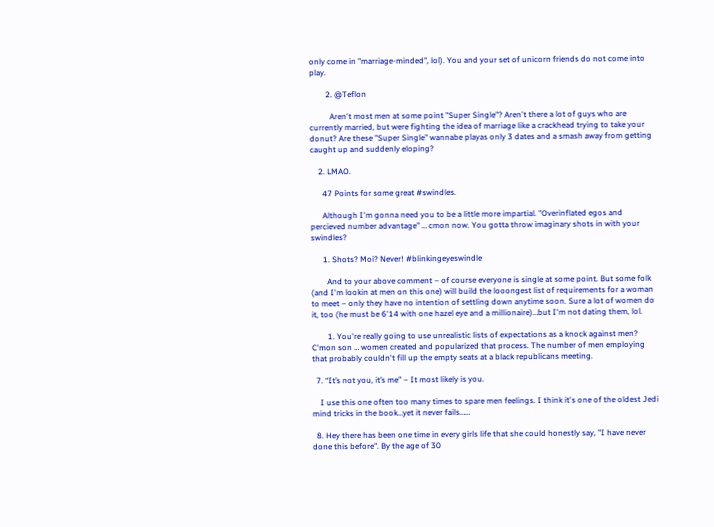only come in "marriage-minded", lol). You and your set of unicorn friends do not come into play.

        2. @Teflon

          Aren't most men at some point "Super Single"? Aren't there a lot of guys who are currently married, but were fighting the idea of marriage like a crackhead trying to take your donut? Are these "Super Single" wannabe playas only 3 dates and a smash away from getting caught up and suddenly eloping?

    2. LMAO.

      47 Points for some great #swindles.

      Although I'm gonna need you to be a little more impartial. "Overinflated egos and percieved number advantage" … cmon now. You gotta throw imaginary shots in with your swindles?

      1. Shots? Moi? Never! #blinkingeyeswindle

        And to your above comment – of course everyone is single at some point. But some folk (and I'm lookin at men on this one) will build the looongest list of requirements for a woman to meet – only they have no intention of settling down anytime soon. Sure a lot of women do it, too (he must be 6'14 with one hazel eye and a millionaire)…but I'm not dating them, lol.

        1. You're really going to use unrealistic lists of expectations as a knock against men? C'mon son … women created and popularized that process. The number of men employing that probably couldn't fill up the empty seats at a black republicans meeting.

  7. “It’s not you, it’s me” – It most likely is you.

    I use this one often too many times to spare men feelings. I think it's one of the oldest Jedi mind tricks in the book…yet it never fails……

  8. Hey there has been one time in every girls life that she could honestly say, "I have never done this before". By the age of 30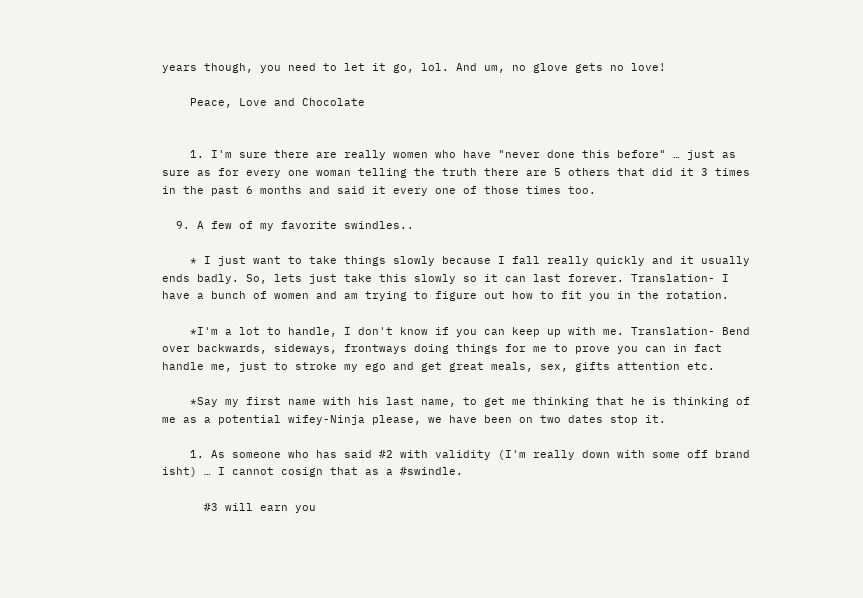years though, you need to let it go, lol. And um, no glove gets no love!

    Peace, Love and Chocolate


    1. I'm sure there are really women who have "never done this before" … just as sure as for every one woman telling the truth there are 5 others that did it 3 times in the past 6 months and said it every one of those times too.

  9. A few of my favorite swindles..

    * I just want to take things slowly because I fall really quickly and it usually ends badly. So, lets just take this slowly so it can last forever. Translation- I have a bunch of women and am trying to figure out how to fit you in the rotation.

    *I'm a lot to handle, I don't know if you can keep up with me. Translation- Bend over backwards, sideways, frontways doing things for me to prove you can in fact handle me, just to stroke my ego and get great meals, sex, gifts attention etc.

    *Say my first name with his last name, to get me thinking that he is thinking of me as a potential wifey-Ninja please, we have been on two dates stop it.

    1. As someone who has said #2 with validity (I'm really down with some off brand isht) … I cannot cosign that as a #swindle.

      #3 will earn you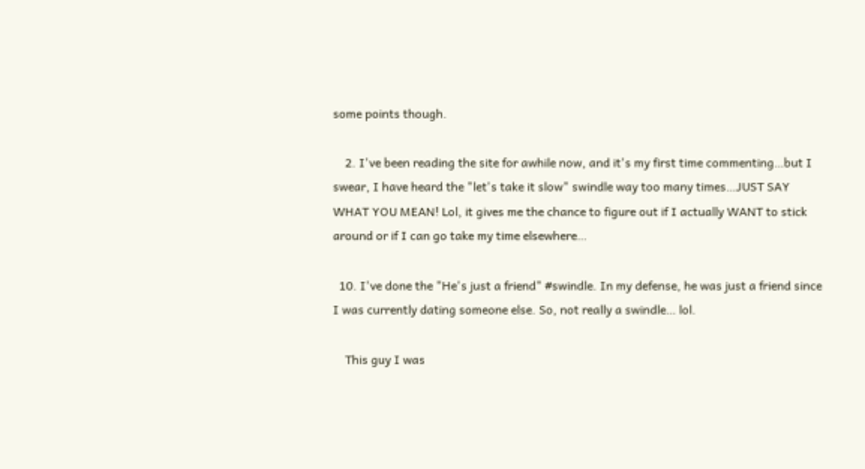some points though.

    2. I've been reading the site for awhile now, and it's my first time commenting…but I swear, I have heard the "let's take it slow" swindle way too many times…JUST SAY WHAT YOU MEAN! Lol, it gives me the chance to figure out if I actually WANT to stick around or if I can go take my time elsewhere…

  10. I've done the "He's just a friend" #swindle. In my defense, he was just a friend since I was currently dating someone else. So, not really a swindle… lol.

    This guy I was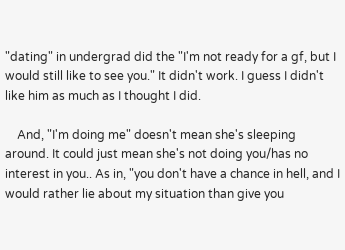"dating" in undergrad did the "I'm not ready for a gf, but I would still like to see you." It didn't work. I guess I didn't like him as much as I thought I did.

    And, "I'm doing me" doesn't mean she's sleeping around. It could just mean she's not doing you/has no interest in you.. As in, "you don't have a chance in hell, and I would rather lie about my situation than give you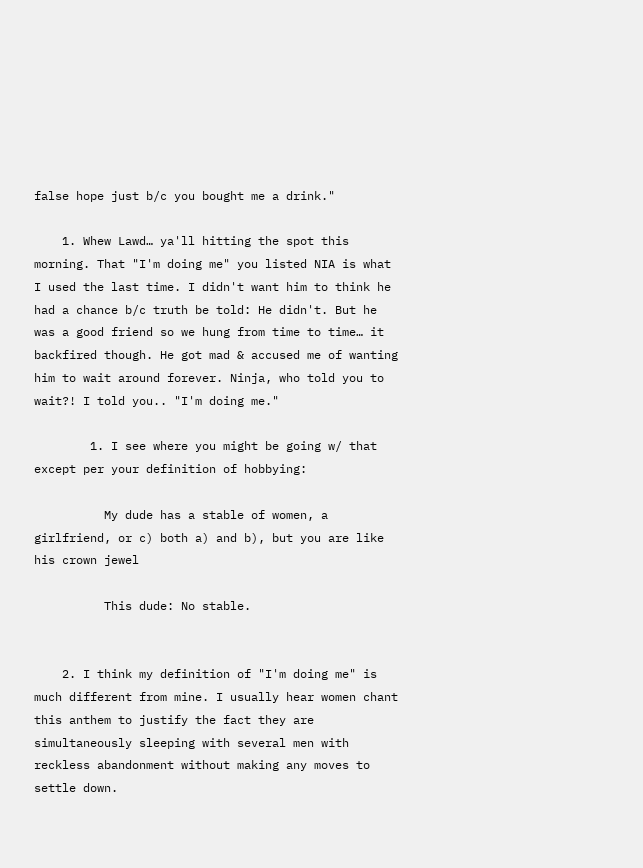false hope just b/c you bought me a drink."

    1. Whew Lawd… ya'll hitting the spot this morning. That "I'm doing me" you listed NIA is what I used the last time. I didn't want him to think he had a chance b/c truth be told: He didn't. But he was a good friend so we hung from time to time… it backfired though. He got mad & accused me of wanting him to wait around forever. Ninja, who told you to wait?! I told you.. "I'm doing me."

        1. I see where you might be going w/ that except per your definition of hobbying:

          My dude has a stable of women, a girlfriend, or c) both a) and b), but you are like his crown jewel

          This dude: No stable.


    2. I think my definition of "I'm doing me" is much different from mine. I usually hear women chant this anthem to justify the fact they are simultaneously sleeping with several men with reckless abandonment without making any moves to settle down.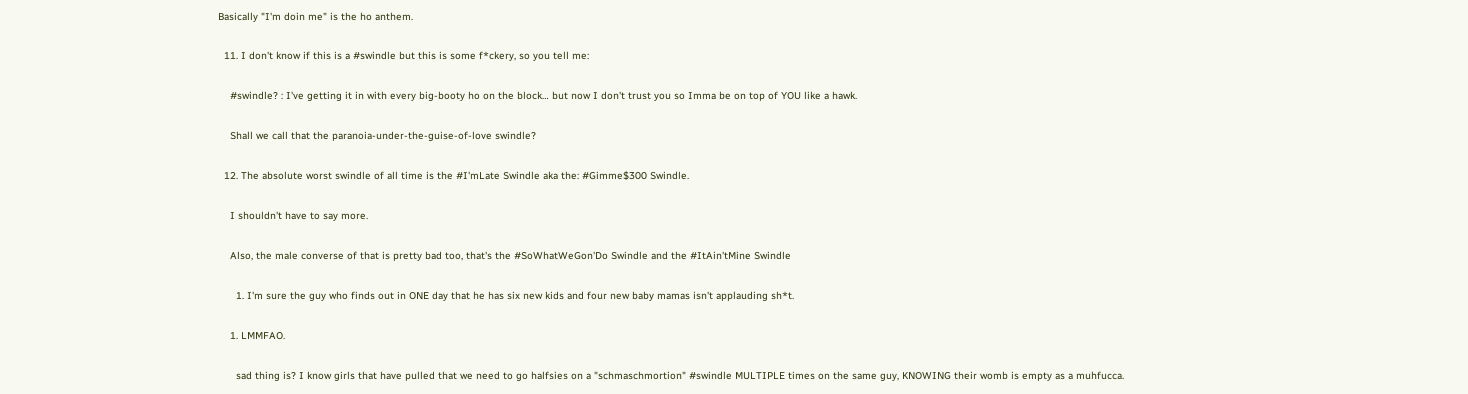Basically "I'm doin me" is the ho anthem.

  11. I don't know if this is a #swindle but this is some f*ckery, so you tell me:

    #swindle? : I've getting it in with every big-booty ho on the block… but now I don't trust you so Imma be on top of YOU like a hawk.

    Shall we call that the paranoia-under-the-guise-of-love swindle?

  12. The absolute worst swindle of all time is the #I'mLate Swindle aka the: #Gimme$300 Swindle.

    I shouldn't have to say more.

    Also, the male converse of that is pretty bad too, that's the #SoWhatWeGon'Do Swindle and the #ItAin'tMine Swindle

      1. I'm sure the guy who finds out in ONE day that he has six new kids and four new baby mamas isn't applauding sh*t.

    1. LMMFAO.

      sad thing is? I know girls that have pulled that we need to go halfsies on a "schmaschmortion" #swindle MULTIPLE times on the same guy, KNOWING their womb is empty as a muhfucca.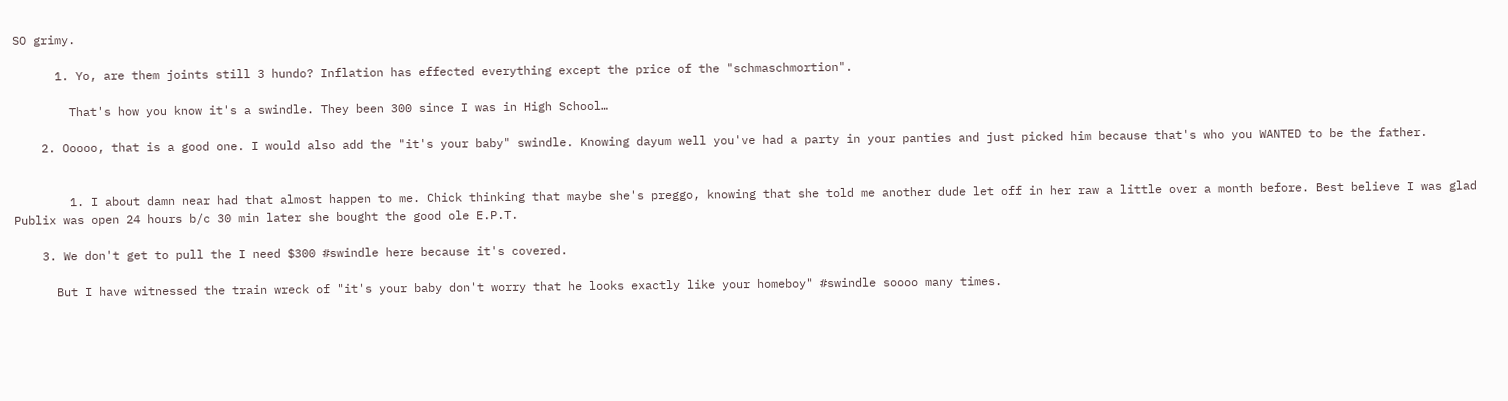SO grimy.

      1. Yo, are them joints still 3 hundo? Inflation has effected everything except the price of the "schmaschmortion".

        That's how you know it's a swindle. They been 300 since I was in High School…

    2. Ooooo, that is a good one. I would also add the "it's your baby" swindle. Knowing dayum well you've had a party in your panties and just picked him because that's who you WANTED to be the father.


        1. I about damn near had that almost happen to me. Chick thinking that maybe she's preggo, knowing that she told me another dude let off in her raw a little over a month before. Best believe I was glad Publix was open 24 hours b/c 30 min later she bought the good ole E.P.T.

    3. We don't get to pull the I need $300 #swindle here because it's covered.

      But I have witnessed the train wreck of "it's your baby don't worry that he looks exactly like your homeboy" #swindle soooo many times.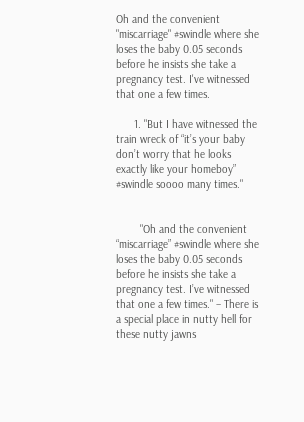Oh and the convenient "miscarriage" #swindle where she loses the baby 0.05 seconds before he insists she take a pregnancy test. I've witnessed that one a few times.

      1. "But I have witnessed the train wreck of “it’s your baby don’t worry that he looks exactly like your homeboy” #swindle soooo many times."


        "Oh and the convenient “miscarriage” #swindle where she loses the baby 0.05 seconds before he insists she take a pregnancy test. I’ve witnessed that one a few times." – There is a special place in nutty hell for these nutty jawns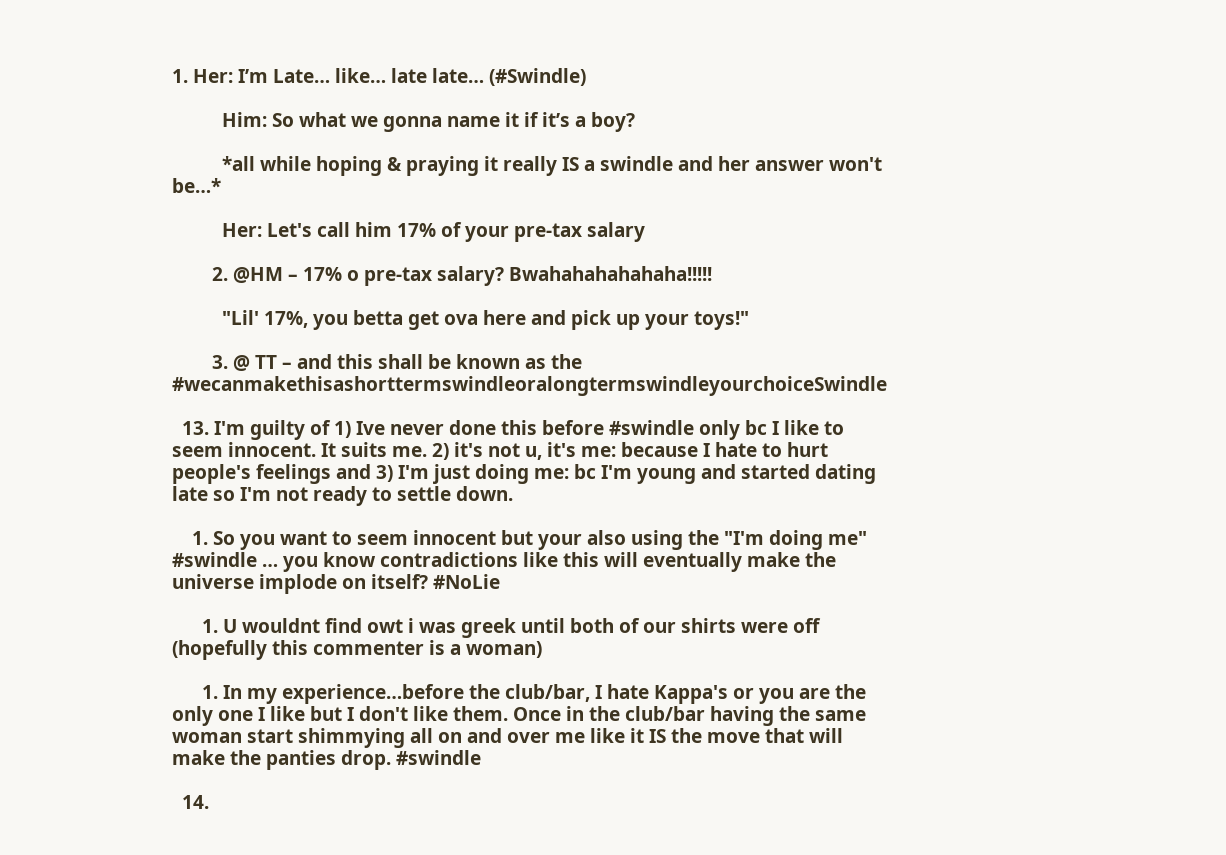1. Her: I’m Late… like… late late… (#Swindle)

          Him: So what we gonna name it if it’s a boy?

          *all while hoping & praying it really IS a swindle and her answer won't be…*

          Her: Let's call him 17% of your pre-tax salary

        2. @HM – 17% o pre-tax salary? Bwahahahahahaha!!!!!

          "Lil' 17%, you betta get ova here and pick up your toys!"

        3. @ TT – and this shall be known as the #wecanmakethisashorttermswindleoralongtermswindleyourchoiceSwindle

  13. I'm guilty of 1) Ive never done this before #swindle only bc I like to seem innocent. It suits me. 2) it's not u, it's me: because I hate to hurt people's feelings and 3) I'm just doing me: bc I'm young and started dating late so I'm not ready to settle down.

    1. So you want to seem innocent but your also using the "I'm doing me" #swindle … you know contradictions like this will eventually make the universe implode on itself? #NoLie

      1. U wouldnt find owt i was greek until both of our shirts were off (hopefully this commenter is a woman)

      1. In my experience…before the club/bar, I hate Kappa's or you are the only one I like but I don't like them. Once in the club/bar having the same woman start shimmying all on and over me like it IS the move that will make the panties drop. #swindle

  14.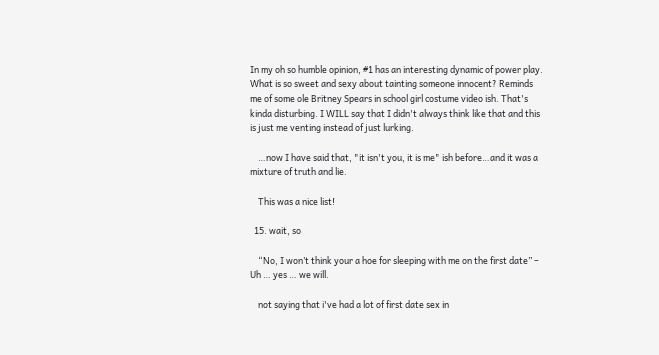In my oh so humble opinion, #1 has an interesting dynamic of power play. What is so sweet and sexy about tainting someone innocent? Reminds me of some ole Britney Spears in school girl costume video ish. That's kinda disturbing. I WILL say that I didn't always think like that and this is just me venting instead of just lurking.

    …now I have said that, "it isn't you, it is me" ish before…and it was a mixture of truth and lie.

    This was a nice list!

  15. wait, so

    “No, I won’t think your a hoe for sleeping with me on the first date” – Uh … yes … we will.

    not saying that i've had a lot of first date sex in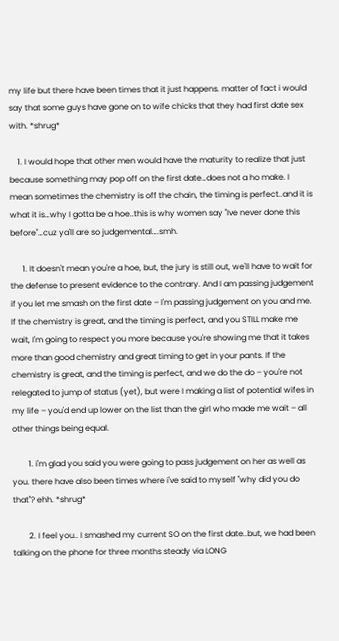my life but there have been times that it just happens. matter of fact i would say that some guys have gone on to wife chicks that they had first date sex with. *shrug*

    1. I would hope that other men would have the maturity to realize that just because something may pop off on the first date…does not a ho make. I mean sometimes the chemistry is off the chain, the timing is perfect..and it is what it is…why I gotta be a hoe..this is why women say "Ive never done this before"…cuz ya'll are so judgemental….smh.

      1. It doesn't mean you're a hoe, but, the jury is still out, we'll have to wait for the defense to present evidence to the contrary. And I am passing judgement if you let me smash on the first date – I'm passing judgement on you and me. If the chemistry is great, and the timing is perfect, and you STILL make me wait, I'm going to respect you more because you're showing me that it takes more than good chemistry and great timing to get in your pants. If the chemistry is great, and the timing is perfect, and we do the do – you're not relegated to jump of status (yet), but were I making a list of potential wifes in my life – you'd end up lower on the list than the girl who made me wait – all other things being equal.

        1. i'm glad you said you were going to pass judgement on her as well as you. there have also been times where i've said to myself "why did you do that"? ehh. *shrug*

        2. I feel you.. I smashed my current SO on the first date..but, we had been talking on the phone for three months steady via LONG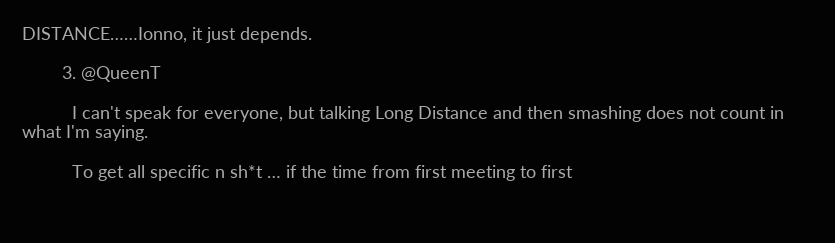DISTANCE……Ionno, it just depends.

        3. @QueenT

          I can't speak for everyone, but talking Long Distance and then smashing does not count in what I'm saying.

          To get all specific n sh*t … if the time from first meeting to first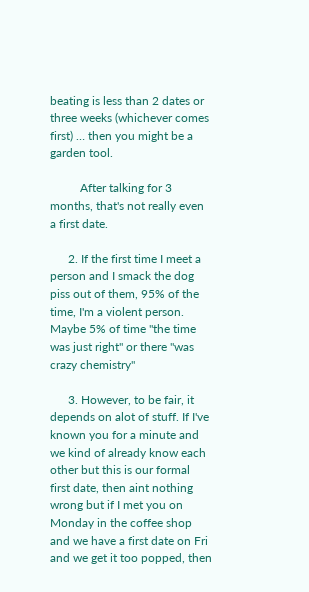beating is less than 2 dates or three weeks (whichever comes first) … then you might be a garden tool.

          After talking for 3 months, that's not really even a first date.

      2. If the first time I meet a person and I smack the dog piss out of them, 95% of the time, I'm a violent person. Maybe 5% of time "the time was just right" or there "was crazy chemistry"

      3. However, to be fair, it depends on alot of stuff. If I've known you for a minute and we kind of already know each other but this is our formal first date, then aint nothing wrong but if I met you on Monday in the coffee shop and we have a first date on Fri and we get it too popped, then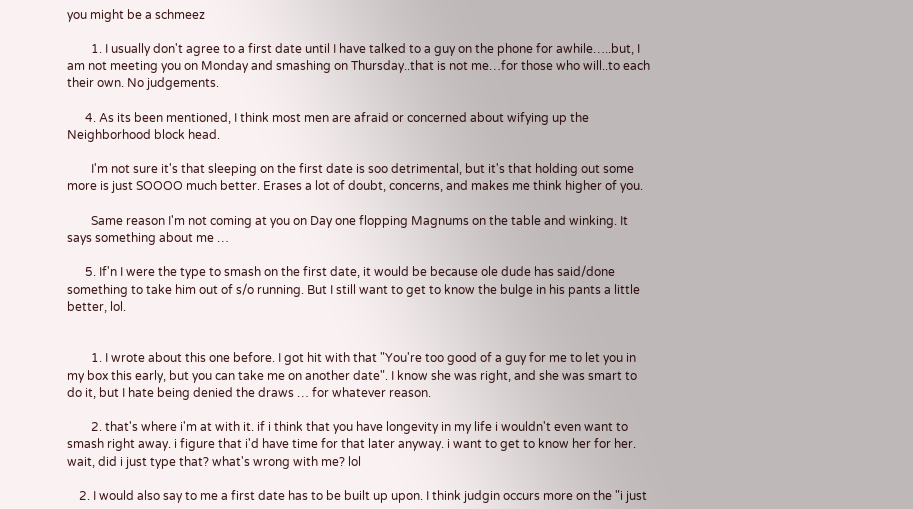you might be a schmeez

        1. I usually don't agree to a first date until I have talked to a guy on the phone for awhile…..but, I am not meeting you on Monday and smashing on Thursday..that is not me…for those who will..to each their own. No judgements.

      4. As its been mentioned, I think most men are afraid or concerned about wifying up the Neighborhood block head.

        I'm not sure it's that sleeping on the first date is soo detrimental, but it's that holding out some more is just SOOOO much better. Erases a lot of doubt, concerns, and makes me think higher of you.

        Same reason I'm not coming at you on Day one flopping Magnums on the table and winking. It says something about me …

      5. If'n I were the type to smash on the first date, it would be because ole dude has said/done something to take him out of s/o running. But I still want to get to know the bulge in his pants a little better, lol.


        1. I wrote about this one before. I got hit with that "You're too good of a guy for me to let you in my box this early, but you can take me on another date". I know she was right, and she was smart to do it, but I hate being denied the draws … for whatever reason.

        2. that's where i'm at with it. if i think that you have longevity in my life i wouldn't even want to smash right away. i figure that i'd have time for that later anyway. i want to get to know her for her. wait, did i just type that? what's wrong with me? lol

    2. I would also say to me a first date has to be built up upon. I think judgin occurs more on the "i just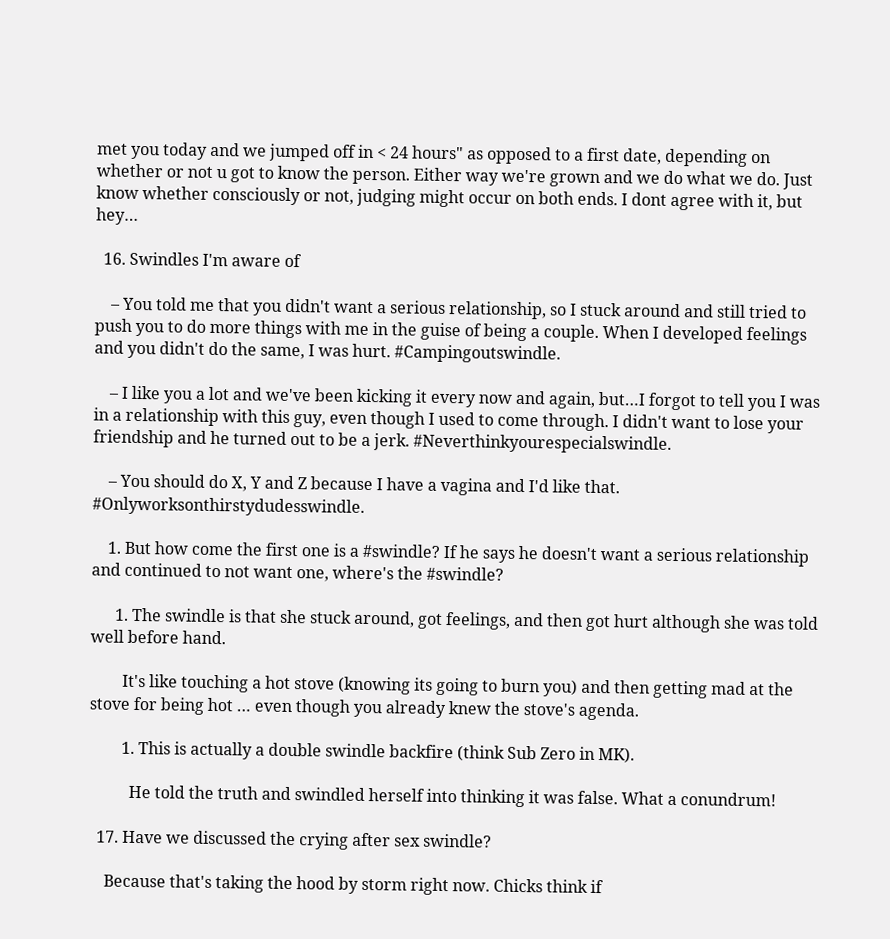met you today and we jumped off in < 24 hours" as opposed to a first date, depending on whether or not u got to know the person. Either way we're grown and we do what we do. Just know whether consciously or not, judging might occur on both ends. I dont agree with it, but hey…

  16. Swindles I'm aware of

    – You told me that you didn't want a serious relationship, so I stuck around and still tried to push you to do more things with me in the guise of being a couple. When I developed feelings and you didn't do the same, I was hurt. #Campingoutswindle.

    – I like you a lot and we've been kicking it every now and again, but…I forgot to tell you I was in a relationship with this guy, even though I used to come through. I didn't want to lose your friendship and he turned out to be a jerk. #Neverthinkyourespecialswindle.

    – You should do X, Y and Z because I have a vagina and I'd like that. #Onlyworksonthirstydudesswindle.

    1. But how come the first one is a #swindle? If he says he doesn't want a serious relationship and continued to not want one, where's the #swindle?

      1. The swindle is that she stuck around, got feelings, and then got hurt although she was told well before hand.

        It's like touching a hot stove (knowing its going to burn you) and then getting mad at the stove for being hot … even though you already knew the stove's agenda.

        1. This is actually a double swindle backfire (think Sub Zero in MK).

          He told the truth and swindled herself into thinking it was false. What a conundrum!

  17. Have we discussed the crying after sex swindle?

    Because that's taking the hood by storm right now. Chicks think if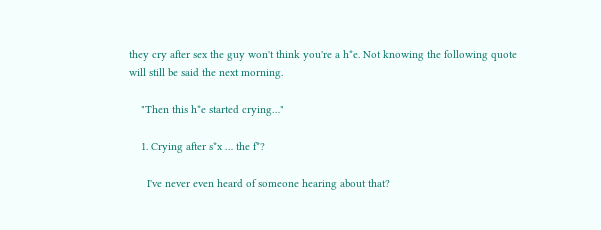they cry after sex the guy won't think you're a h*e. Not knowing the following quote will still be said the next morning.

    "Then this h*e started crying…"

    1. Crying after s*x … the f*?

      I've never even heard of someone hearing about that?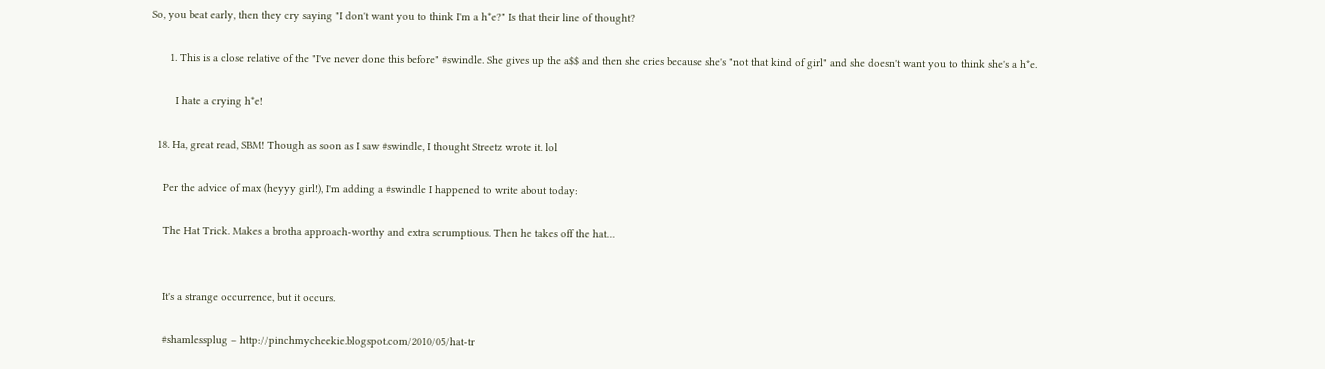So, you beat early, then they cry saying "I don't want you to think I'm a h*e?" Is that their line of thought?

      1. This is a close relative of the "I've never done this before" #swindle. She gives up the a$$ and then she cries because she's "not that kind of girl" and she doesn't want you to think she's a h*e.

        I hate a crying h*e!

  18. Ha, great read, SBM! Though as soon as I saw #swindle, I thought Streetz wrote it. lol

    Per the advice of max (heyyy girl!), I'm adding a #swindle I happened to write about today:

    The Hat Trick. Makes a brotha approach-worthy and extra scrumptious. Then he takes off the hat…


    It's a strange occurrence, but it occurs.

    #shamlessplug – http://pinchmycheekie.blogspot.com/2010/05/hat-tr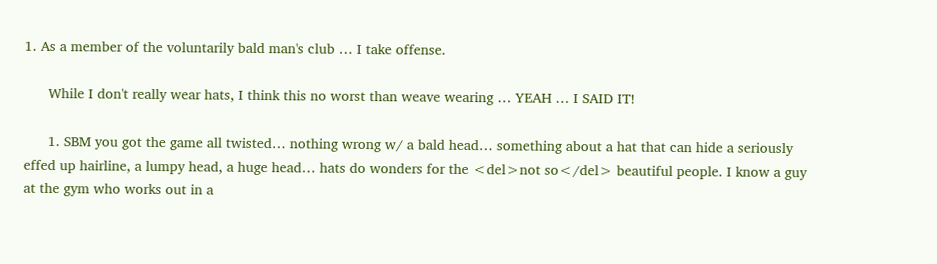1. As a member of the voluntarily bald man's club … I take offense.

      While I don't really wear hats, I think this no worst than weave wearing … YEAH … I SAID IT!

      1. SBM you got the game all twisted… nothing wrong w/ a bald head… something about a hat that can hide a seriously effed up hairline, a lumpy head, a huge head… hats do wonders for the <del>not so</del> beautiful people. I know a guy at the gym who works out in a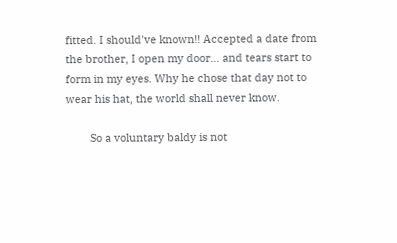fitted. I should've known!! Accepted a date from the brother, I open my door… and tears start to form in my eyes. Why he chose that day not to wear his hat, the world shall never know.

        So a voluntary baldy is not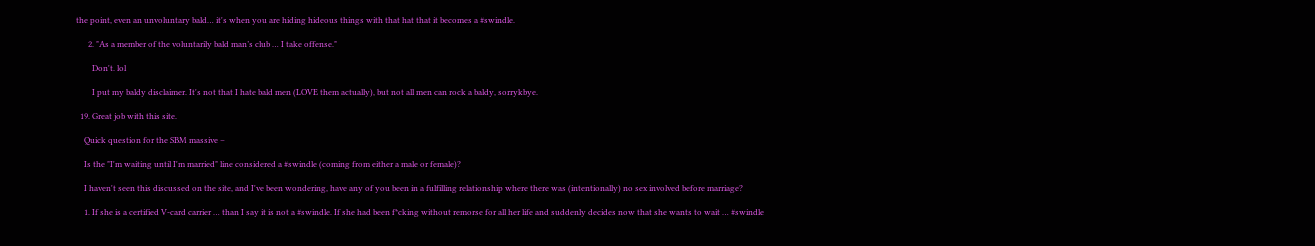the point, even an unvoluntary bald… it's when you are hiding hideous things with that hat that it becomes a #swindle.

      2. "As a member of the voluntarily bald man’s club … I take offense."

        Don't. lol

        I put my baldy disclaimer. It's not that I hate bald men (LOVE them actually), but not all men can rock a baldy, sorrykbye.

  19. Great job with this site.

    Quick question for the SBM massive –

    Is the "I'm waiting until I'm married" line considered a #swindle (coming from either a male or female)?

    I haven't seen this discussed on the site, and I've been wondering, have any of you been in a fulfilling relationship where there was (intentionally) no sex involved before marriage?

    1. If she is a certified V-card carrier … than I say it is not a #swindle. If she had been f*cking without remorse for all her life and suddenly decides now that she wants to wait … #swindle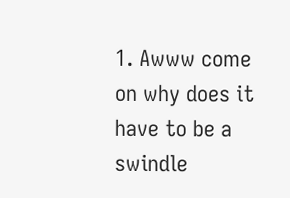1. Awww come on why does it have to be a swindle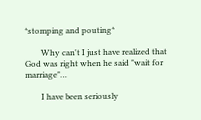*stomping and pouting*

        Why can't I just have realized that God was right when he said "wait for marriage"…

        I have been seriously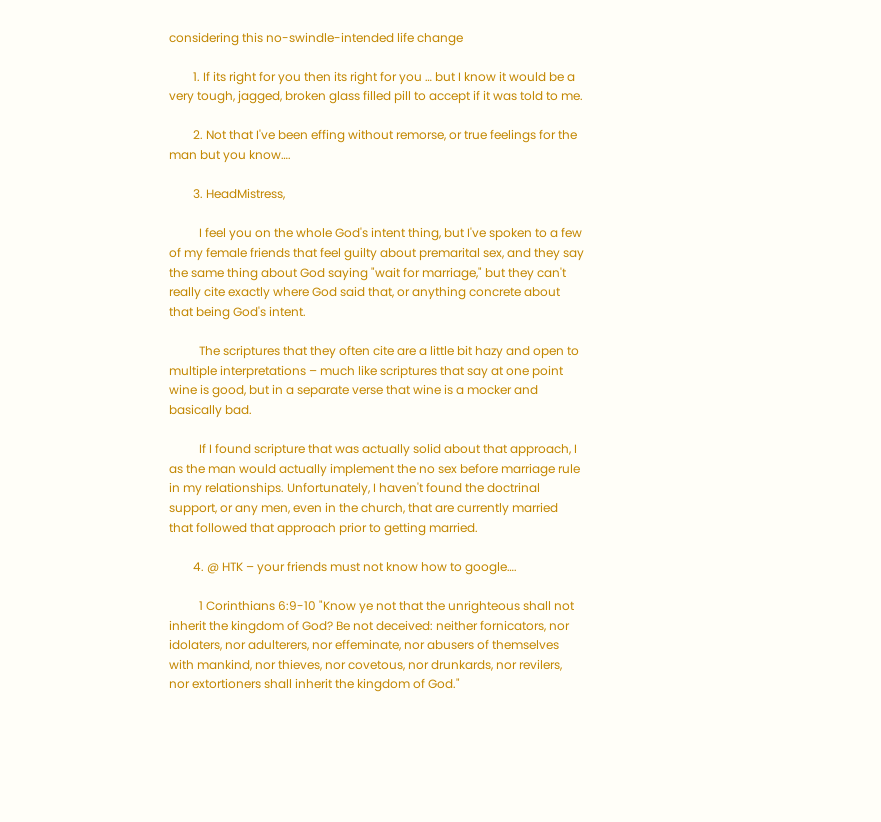considering this no-swindle-intended life change

        1. If its right for you then its right for you … but I know it would be a very tough, jagged, broken glass filled pill to accept if it was told to me.

        2. Not that I've been effing without remorse, or true feelings for the man but you know….

        3. HeadMistress,

          I feel you on the whole God's intent thing, but I've spoken to a few of my female friends that feel guilty about premarital sex, and they say the same thing about God saying "wait for marriage," but they can't really cite exactly where God said that, or anything concrete about that being God's intent.

          The scriptures that they often cite are a little bit hazy and open to multiple interpretations – much like scriptures that say at one point wine is good, but in a separate verse that wine is a mocker and basically bad.

          If I found scripture that was actually solid about that approach, I as the man would actually implement the no sex before marriage rule in my relationships. Unfortunately, I haven't found the doctrinal support, or any men, even in the church, that are currently married that followed that approach prior to getting married.

        4. @ HTK – your friends must not know how to google….

          1 Corinthians 6:9-10 "Know ye not that the unrighteous shall not inherit the kingdom of God? Be not deceived: neither fornicators, nor idolaters, nor adulterers, nor effeminate, nor abusers of themselves with mankind, nor thieves, nor covetous, nor drunkards, nor revilers, nor extortioners shall inherit the kingdom of God."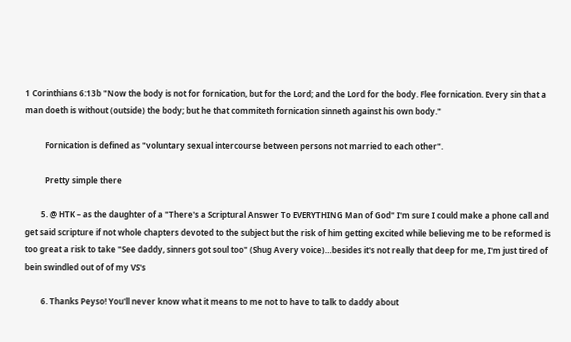1 Corinthians 6:13b "Now the body is not for fornication, but for the Lord; and the Lord for the body. Flee fornication. Every sin that a man doeth is without (outside) the body; but he that commiteth fornication sinneth against his own body."

          Fornication is defined as "voluntary sexual intercourse between persons not married to each other".

          Pretty simple there

        5. @ HTK – as the daughter of a "There's a Scriptural Answer To EVERYTHING Man of God" I'm sure I could make a phone call and get said scripture if not whole chapters devoted to the subject but the risk of him getting excited while believing me to be reformed is too great a risk to take "See daddy, sinners got soul too" (Shug Avery voice)…besides it's not really that deep for me, I'm just tired of bein swindled out of of my VS's

        6. Thanks Peyso! You'll never know what it means to me not to have to talk to daddy about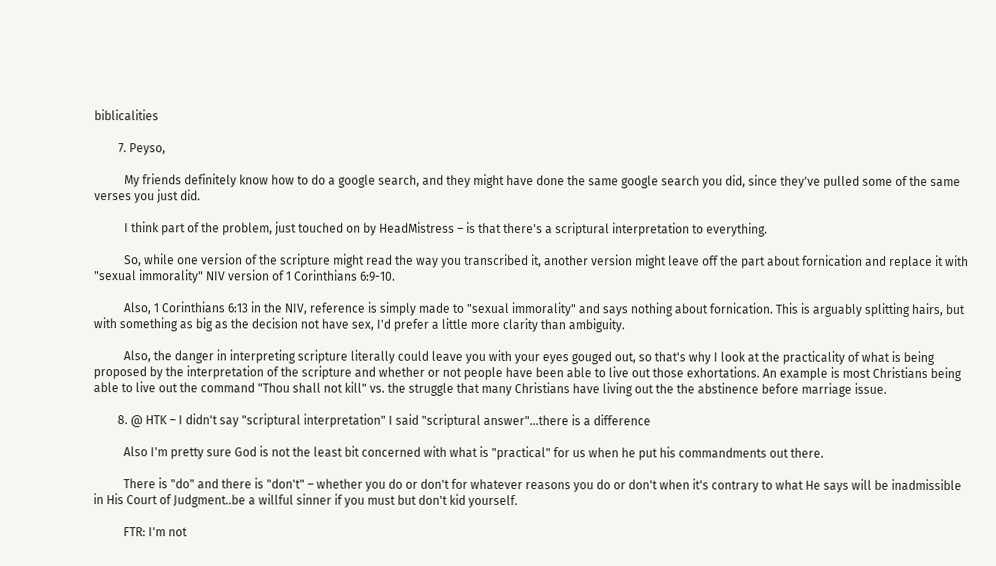biblicalities

        7. Peyso,

          My friends definitely know how to do a google search, and they might have done the same google search you did, since they've pulled some of the same verses you just did.

          I think part of the problem, just touched on by HeadMistress – is that there's a scriptural interpretation to everything.

          So, while one version of the scripture might read the way you transcribed it, another version might leave off the part about fornication and replace it with "sexual immorality" NIV version of 1 Corinthians 6:9-10.

          Also, 1 Corinthians 6:13 in the NIV, reference is simply made to "sexual immorality" and says nothing about fornication. This is arguably splitting hairs, but with something as big as the decision not have sex, I'd prefer a little more clarity than ambiguity.

          Also, the danger in interpreting scripture literally could leave you with your eyes gouged out, so that's why I look at the practicality of what is being proposed by the interpretation of the scripture and whether or not people have been able to live out those exhortations. An example is most Christians being able to live out the command "Thou shall not kill" vs. the struggle that many Christians have living out the the abstinence before marriage issue.

        8. @ HTK – I didn't say "scriptural interpretation" I said "scriptural answer"…there is a difference

          Also I'm pretty sure God is not the least bit concerned with what is "practical" for us when he put his commandments out there.

          There is "do" and there is "don't" – whether you do or don't for whatever reasons you do or don't when it's contrary to what He says will be inadmissible in His Court of Judgment..be a willful sinner if you must but don't kid yourself.

          FTR: I'm not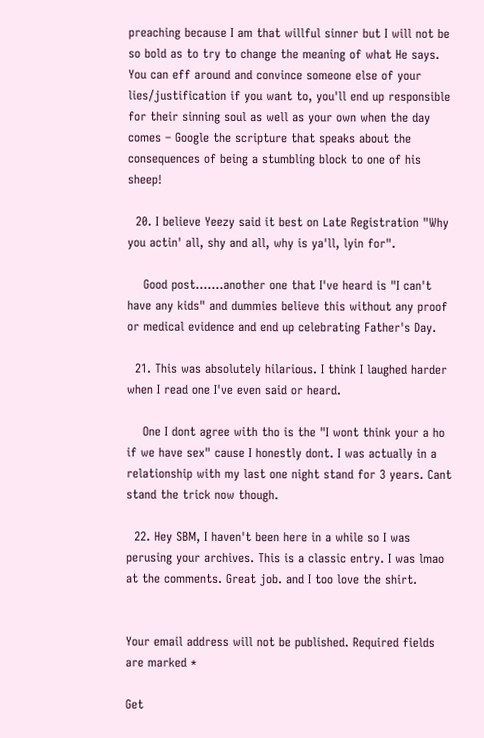preaching because I am that willful sinner but I will not be so bold as to try to change the meaning of what He says. You can eff around and convince someone else of your lies/justification if you want to, you'll end up responsible for their sinning soul as well as your own when the day comes – Google the scripture that speaks about the consequences of being a stumbling block to one of his sheep!

  20. I believe Yeezy said it best on Late Registration "Why you actin' all, shy and all, why is ya'll, lyin for".

    Good post…….another one that I've heard is "I can't have any kids" and dummies believe this without any proof or medical evidence and end up celebrating Father's Day.

  21. This was absolutely hilarious. I think I laughed harder when I read one I've even said or heard.

    One I dont agree with tho is the "I wont think your a ho if we have sex" cause I honestly dont. I was actually in a relationship with my last one night stand for 3 years. Cant stand the trick now though.

  22. Hey SBM, I haven't been here in a while so I was perusing your archives. This is a classic entry. I was lmao at the comments. Great job. and I too love the shirt.


Your email address will not be published. Required fields are marked *

Get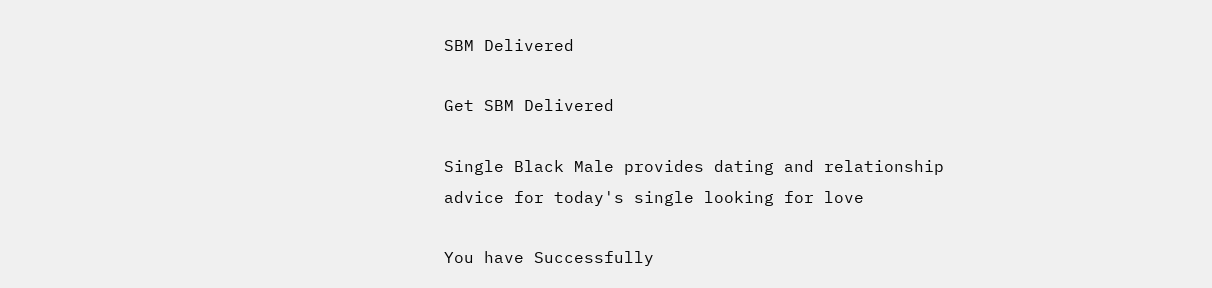SBM Delivered

Get SBM Delivered

Single Black Male provides dating and relationship
advice for today's single looking for love

You have Successfully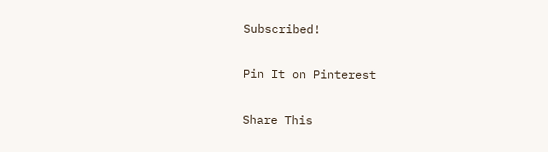Subscribed!

Pin It on Pinterest

Share This